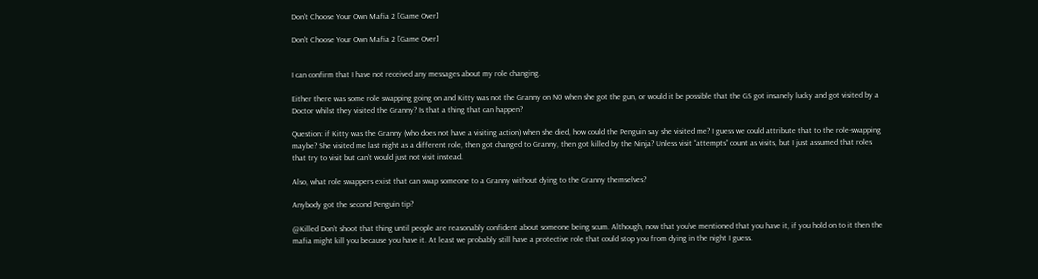Don't Choose Your Own Mafia 2 [Game Over]

Don't Choose Your Own Mafia 2 [Game Over]


I can confirm that I have not received any messages about my role changing.

Either there was some role swapping going on and Kitty was not the Granny on N0 when she got the gun, or would it be possible that the GS got insanely lucky and got visited by a Doctor whilst they visited the Granny? Is that a thing that can happen?

Question: if Kitty was the Granny (who does not have a visiting action) when she died, how could the Penguin say she visited me? I guess we could attribute that to the role-swapping maybe? She visited me last night as a different role, then got changed to Granny, then got killed by the Ninja? Unless visit “attempts” count as visits, but I just assumed that roles that try to visit but can’t would just not visit instead.

Also, what role swappers exist that can swap someone to a Granny without dying to the Granny themselves?

Anybody got the second Penguin tip?

@Killed Don’t shoot that thing until people are reasonably confident about someone being scum. Although, now that you’ve mentioned that you have it, if you hold on to it then the mafia might kill you because you have it. At least we probably still have a protective role that could stop you from dying in the night I guess.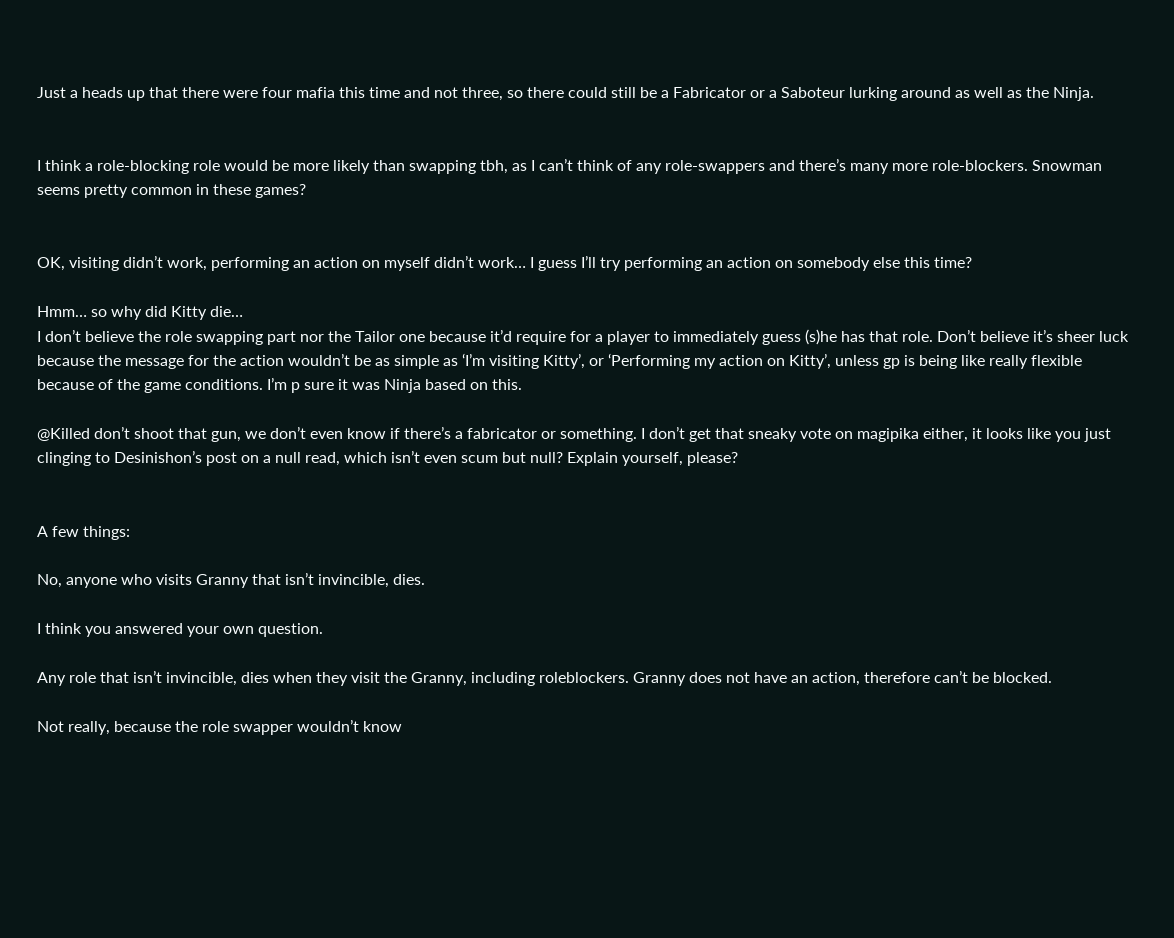Just a heads up that there were four mafia this time and not three, so there could still be a Fabricator or a Saboteur lurking around as well as the Ninja.


I think a role-blocking role would be more likely than swapping tbh, as I can’t think of any role-swappers and there’s many more role-blockers. Snowman seems pretty common in these games?


OK, visiting didn’t work, performing an action on myself didn’t work… I guess I’ll try performing an action on somebody else this time?

Hmm… so why did Kitty die…
I don’t believe the role swapping part nor the Tailor one because it’d require for a player to immediately guess (s)he has that role. Don’t believe it’s sheer luck because the message for the action wouldn’t be as simple as ‘I’m visiting Kitty’, or ‘Performing my action on Kitty’, unless gp is being like really flexible because of the game conditions. I’m p sure it was Ninja based on this.

@Killed don’t shoot that gun, we don’t even know if there’s a fabricator or something. I don’t get that sneaky vote on magipika either, it looks like you just clinging to Desinishon’s post on a null read, which isn’t even scum but null? Explain yourself, please?


A few things:

No, anyone who visits Granny that isn’t invincible, dies.

I think you answered your own question.

Any role that isn’t invincible, dies when they visit the Granny, including roleblockers. Granny does not have an action, therefore can’t be blocked.

Not really, because the role swapper wouldn’t know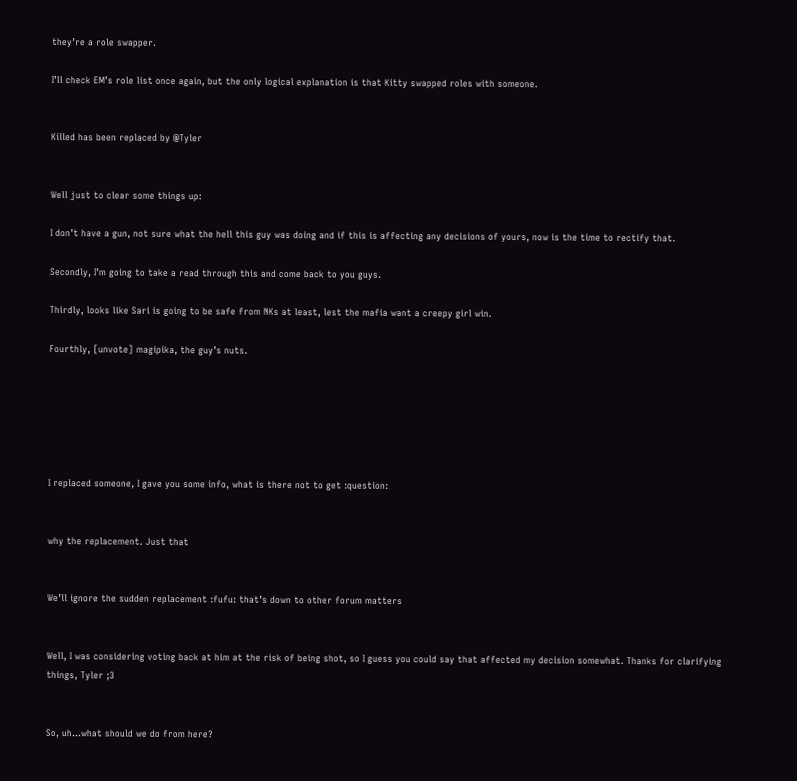they’re a role swapper.

I’ll check EM’s role list once again, but the only logical explanation is that Kitty swapped roles with someone.


Killed has been replaced by @Tyler


Well just to clear some things up:

I don’t have a gun, not sure what the hell this guy was doing and if this is affecting any decisions of yours, now is the time to rectify that.

Secondly, I’m going to take a read through this and come back to you guys.

Thirdly, looks like Sari is going to be safe from NKs at least, lest the mafia want a creepy girl win.

Fourthly, [unvote] magipika, the guy’s nuts.






I replaced someone, I gave you some info, what is there not to get :question:


why the replacement. Just that


We’ll ignore the sudden replacement :fufu: that’s down to other forum matters


Well, I was considering voting back at him at the risk of being shot, so I guess you could say that affected my decision somewhat. Thanks for clarifying things, Tyler ;3


So, uh…what should we do from here?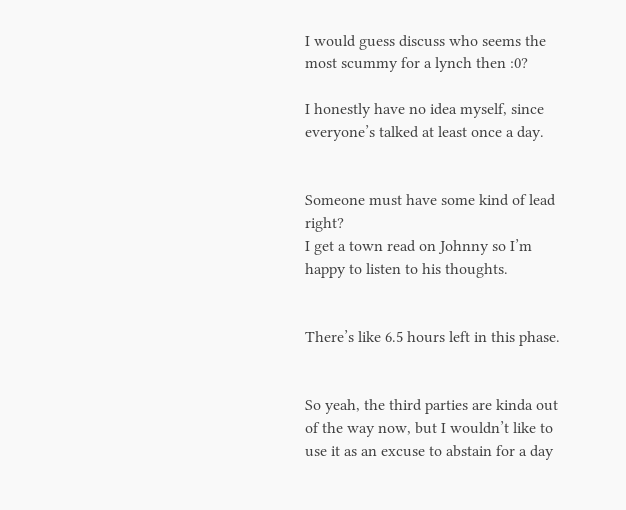I would guess discuss who seems the most scummy for a lynch then :0?

I honestly have no idea myself, since everyone’s talked at least once a day.


Someone must have some kind of lead right?
I get a town read on Johnny so I’m happy to listen to his thoughts.


There’s like 6.5 hours left in this phase.


So yeah, the third parties are kinda out of the way now, but I wouldn’t like to use it as an excuse to abstain for a day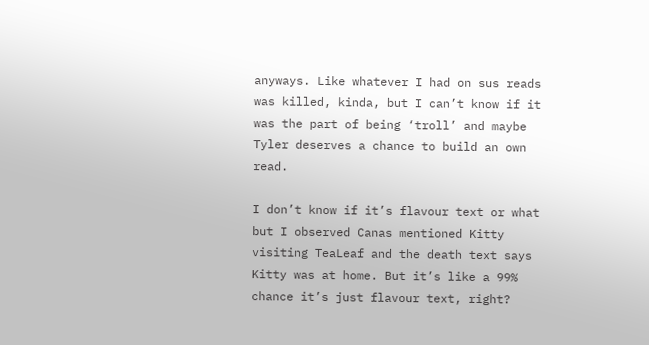anyways. Like whatever I had on sus reads was killed, kinda, but I can’t know if it was the part of being ‘troll’ and maybe Tyler deserves a chance to build an own read.

I don’t know if it’s flavour text or what but I observed Canas mentioned Kitty visiting TeaLeaf and the death text says Kitty was at home. But it’s like a 99% chance it’s just flavour text, right?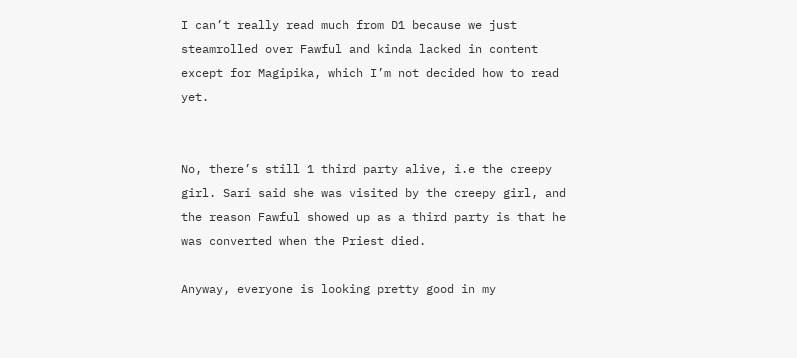I can’t really read much from D1 because we just steamrolled over Fawful and kinda lacked in content except for Magipika, which I’m not decided how to read yet.


No, there’s still 1 third party alive, i.e the creepy girl. Sari said she was visited by the creepy girl, and the reason Fawful showed up as a third party is that he was converted when the Priest died.

Anyway, everyone is looking pretty good in my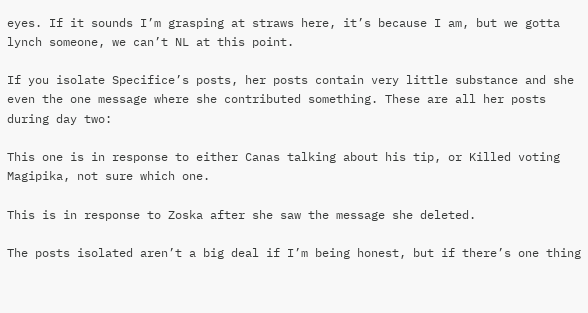eyes. If it sounds I’m grasping at straws here, it’s because I am, but we gotta lynch someone, we can’t NL at this point.

If you isolate Specifice’s posts, her posts contain very little substance and she even the one message where she contributed something. These are all her posts during day two:

This one is in response to either Canas talking about his tip, or Killed voting Magipika, not sure which one.

This is in response to Zoska after she saw the message she deleted.

The posts isolated aren’t a big deal if I’m being honest, but if there’s one thing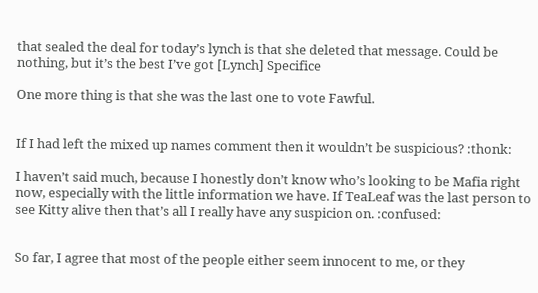that sealed the deal for today’s lynch is that she deleted that message. Could be nothing, but it’s the best I’ve got [Lynch] Specifice

One more thing is that she was the last one to vote Fawful.


If I had left the mixed up names comment then it wouldn’t be suspicious? :thonk:

I haven’t said much, because I honestly don’t know who’s looking to be Mafia right now, especially with the little information we have. If TeaLeaf was the last person to see Kitty alive then that’s all I really have any suspicion on. :confused:


So far, I agree that most of the people either seem innocent to me, or they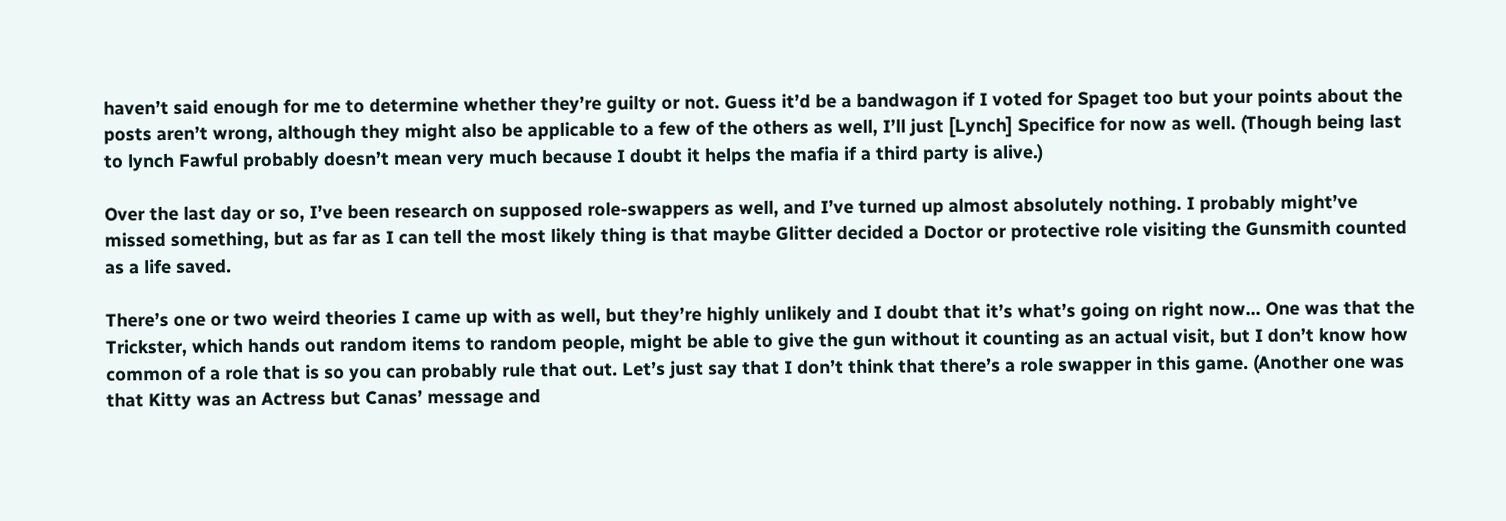haven’t said enough for me to determine whether they’re guilty or not. Guess it’d be a bandwagon if I voted for Spaget too but your points about the posts aren’t wrong, although they might also be applicable to a few of the others as well, I’ll just [Lynch] Specifice for now as well. (Though being last to lynch Fawful probably doesn’t mean very much because I doubt it helps the mafia if a third party is alive.)

Over the last day or so, I’ve been research on supposed role-swappers as well, and I’ve turned up almost absolutely nothing. I probably might’ve missed something, but as far as I can tell the most likely thing is that maybe Glitter decided a Doctor or protective role visiting the Gunsmith counted as a life saved.

There’s one or two weird theories I came up with as well, but they’re highly unlikely and I doubt that it’s what’s going on right now… One was that the Trickster, which hands out random items to random people, might be able to give the gun without it counting as an actual visit, but I don’t know how common of a role that is so you can probably rule that out. Let’s just say that I don’t think that there’s a role swapper in this game. (Another one was that Kitty was an Actress but Canas’ message and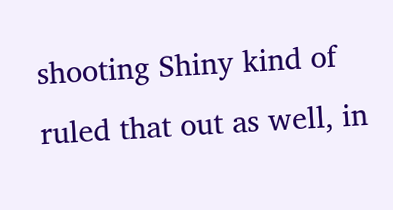shooting Shiny kind of ruled that out as well, in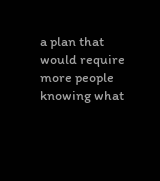a plan that would require more people knowing what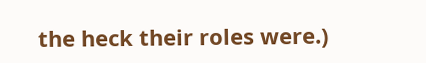the heck their roles were.)